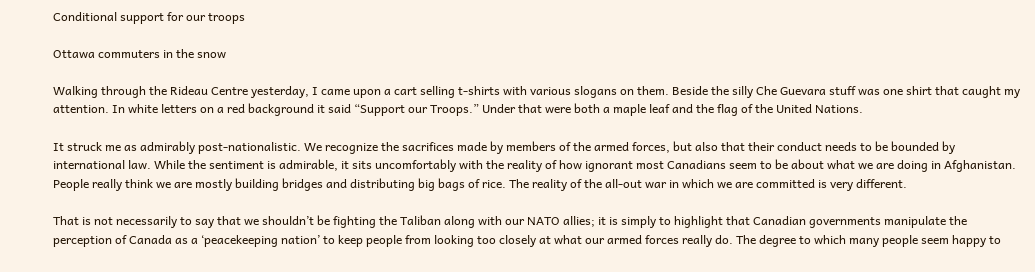Conditional support for our troops

Ottawa commuters in the snow

Walking through the Rideau Centre yesterday, I came upon a cart selling t-shirts with various slogans on them. Beside the silly Che Guevara stuff was one shirt that caught my attention. In white letters on a red background it said “Support our Troops.” Under that were both a maple leaf and the flag of the United Nations.

It struck me as admirably post-nationalistic. We recognize the sacrifices made by members of the armed forces, but also that their conduct needs to be bounded by international law. While the sentiment is admirable, it sits uncomfortably with the reality of how ignorant most Canadians seem to be about what we are doing in Afghanistan. People really think we are mostly building bridges and distributing big bags of rice. The reality of the all-out war in which we are committed is very different.

That is not necessarily to say that we shouldn’t be fighting the Taliban along with our NATO allies; it is simply to highlight that Canadian governments manipulate the perception of Canada as a ‘peacekeeping nation’ to keep people from looking too closely at what our armed forces really do. The degree to which many people seem happy to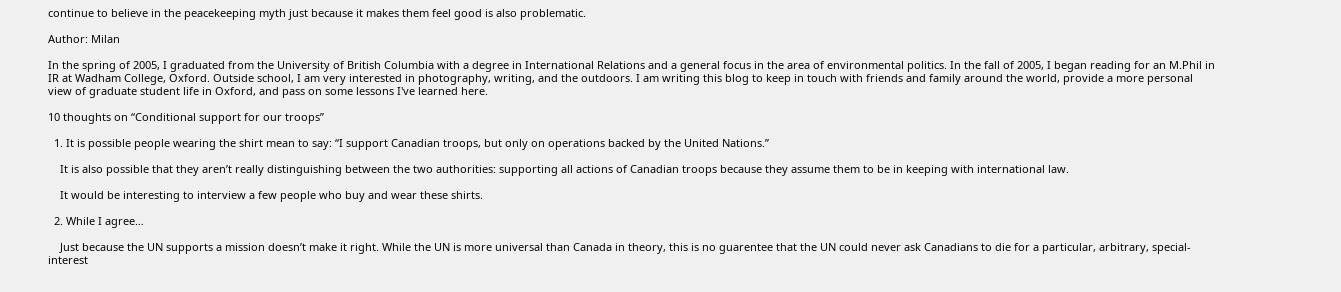continue to believe in the peacekeeping myth just because it makes them feel good is also problematic.

Author: Milan

In the spring of 2005, I graduated from the University of British Columbia with a degree in International Relations and a general focus in the area of environmental politics. In the fall of 2005, I began reading for an M.Phil in IR at Wadham College, Oxford. Outside school, I am very interested in photography, writing, and the outdoors. I am writing this blog to keep in touch with friends and family around the world, provide a more personal view of graduate student life in Oxford, and pass on some lessons I've learned here.

10 thoughts on “Conditional support for our troops”

  1. It is possible people wearing the shirt mean to say: “I support Canadian troops, but only on operations backed by the United Nations.”

    It is also possible that they aren’t really distinguishing between the two authorities: supporting all actions of Canadian troops because they assume them to be in keeping with international law.

    It would be interesting to interview a few people who buy and wear these shirts.

  2. While I agree…

    Just because the UN supports a mission doesn’t make it right. While the UN is more universal than Canada in theory, this is no guarentee that the UN could never ask Canadians to die for a particular, arbitrary, special-interest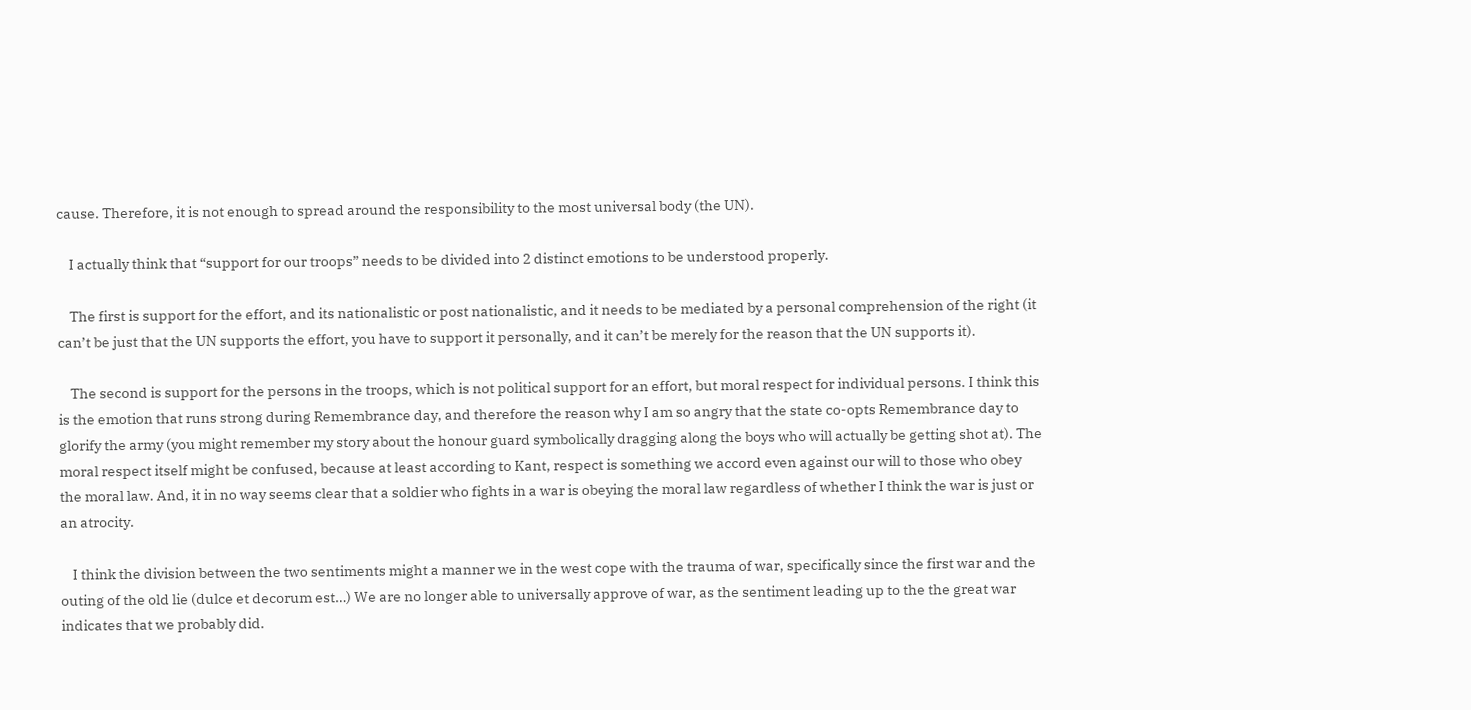cause. Therefore, it is not enough to spread around the responsibility to the most universal body (the UN).

    I actually think that “support for our troops” needs to be divided into 2 distinct emotions to be understood properly.

    The first is support for the effort, and its nationalistic or post nationalistic, and it needs to be mediated by a personal comprehension of the right (it can’t be just that the UN supports the effort, you have to support it personally, and it can’t be merely for the reason that the UN supports it).

    The second is support for the persons in the troops, which is not political support for an effort, but moral respect for individual persons. I think this is the emotion that runs strong during Remembrance day, and therefore the reason why I am so angry that the state co-opts Remembrance day to glorify the army (you might remember my story about the honour guard symbolically dragging along the boys who will actually be getting shot at). The moral respect itself might be confused, because at least according to Kant, respect is something we accord even against our will to those who obey the moral law. And, it in no way seems clear that a soldier who fights in a war is obeying the moral law regardless of whether I think the war is just or an atrocity.

    I think the division between the two sentiments might a manner we in the west cope with the trauma of war, specifically since the first war and the outing of the old lie (dulce et decorum est…) We are no longer able to universally approve of war, as the sentiment leading up to the the great war indicates that we probably did.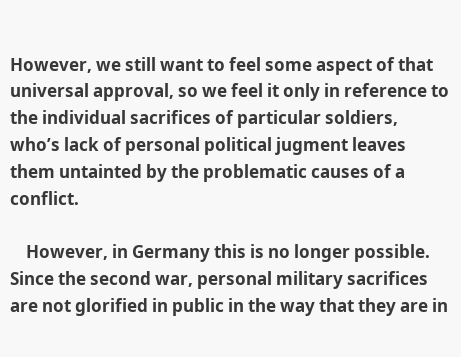However, we still want to feel some aspect of that universal approval, so we feel it only in reference to the individual sacrifices of particular soldiers, who’s lack of personal political jugment leaves them untainted by the problematic causes of a conflict.

    However, in Germany this is no longer possible. Since the second war, personal military sacrifices are not glorified in public in the way that they are in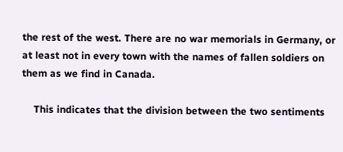the rest of the west. There are no war memorials in Germany, or at least not in every town with the names of fallen soldiers on them as we find in Canada.

    This indicates that the division between the two sentiments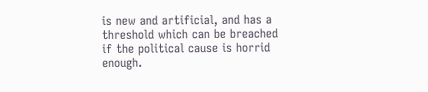is new and artificial, and has a threshold which can be breached if the political cause is horrid enough.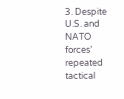3. Despite U.S. and NATO forces’ repeated tactical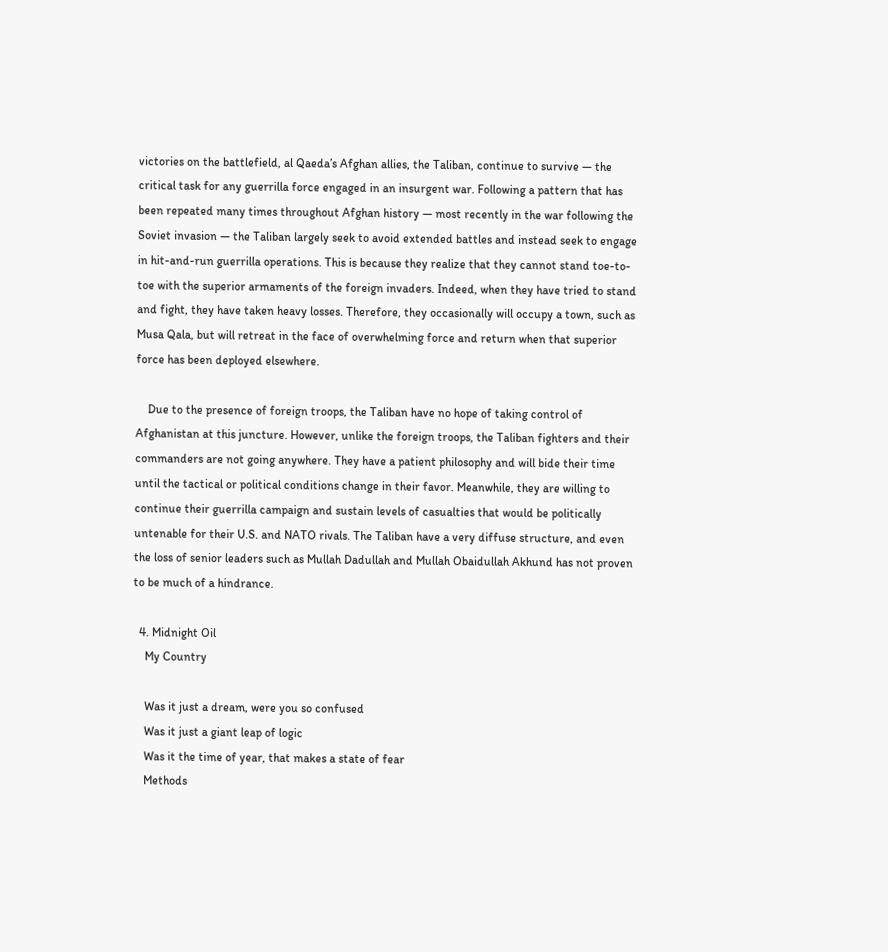victories on the battlefield, al Qaeda’s Afghan allies, the Taliban, continue to survive — the critical task for any guerrilla force engaged in an insurgent war. Following a pattern that has been repeated many times throughout Afghan history — most recently in the war following the Soviet invasion — the Taliban largely seek to avoid extended battles and instead seek to engage in hit-and-run guerrilla operations. This is because they realize that they cannot stand toe-to-toe with the superior armaments of the foreign invaders. Indeed, when they have tried to stand and fight, they have taken heavy losses. Therefore, they occasionally will occupy a town, such as Musa Qala, but will retreat in the face of overwhelming force and return when that superior force has been deployed elsewhere.

    Due to the presence of foreign troops, the Taliban have no hope of taking control of Afghanistan at this juncture. However, unlike the foreign troops, the Taliban fighters and their commanders are not going anywhere. They have a patient philosophy and will bide their time until the tactical or political conditions change in their favor. Meanwhile, they are willing to continue their guerrilla campaign and sustain levels of casualties that would be politically untenable for their U.S. and NATO rivals. The Taliban have a very diffuse structure, and even the loss of senior leaders such as Mullah Dadullah and Mullah Obaidullah Akhund has not proven to be much of a hindrance.

  4. Midnight Oil
    My Country

    Was it just a dream, were you so confused
    Was it just a giant leap of logic
    Was it the time of year, that makes a state of fear
    Methods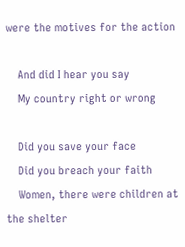were the motives for the action

    And did I hear you say
    My country right or wrong

    Did you save your face
    Did you breach your faith
    Women, there were children at the shelter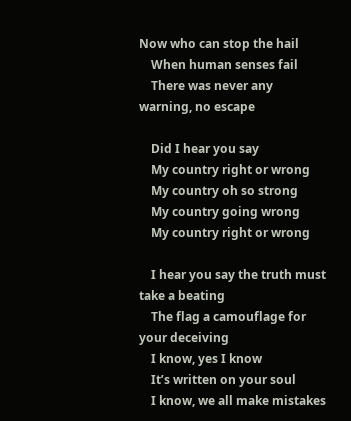Now who can stop the hail
    When human senses fail
    There was never any warning, no escape

    Did I hear you say
    My country right or wrong
    My country oh so strong
    My country going wrong
    My country right or wrong

    I hear you say the truth must take a beating
    The flag a camouflage for your deceiving
    I know, yes I know
    It’s written on your soul
    I know, we all make mistakes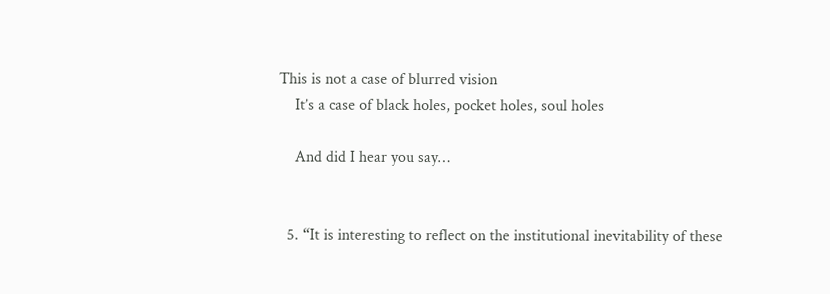This is not a case of blurred vision
    It’s a case of black holes, pocket holes, soul holes

    And did I hear you say…


  5. “It is interesting to reflect on the institutional inevitability of these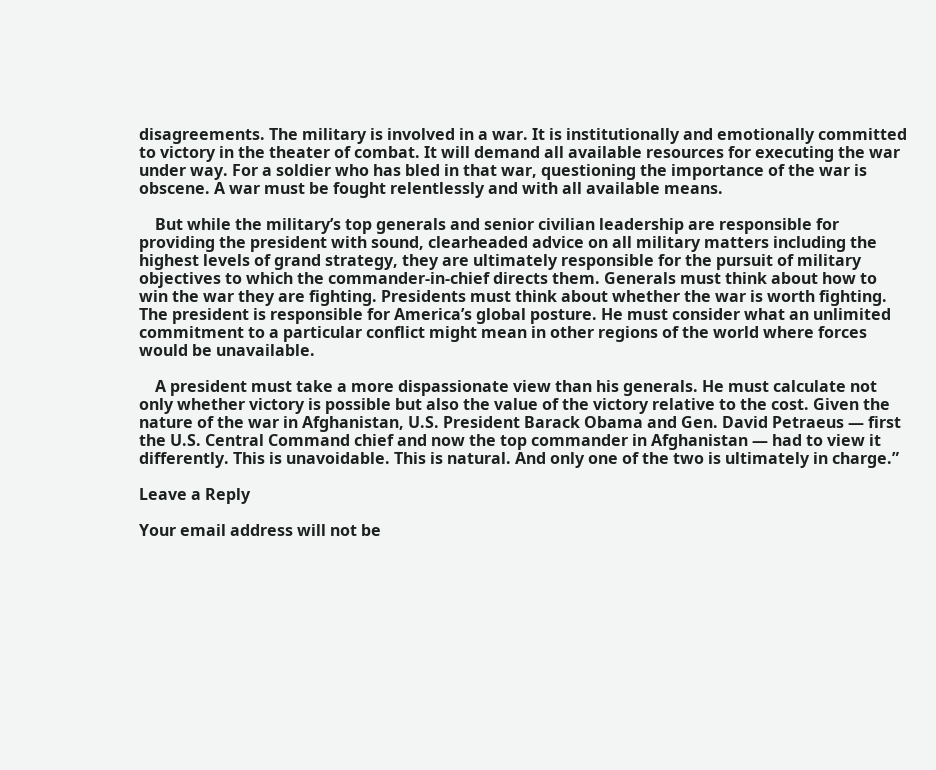disagreements. The military is involved in a war. It is institutionally and emotionally committed to victory in the theater of combat. It will demand all available resources for executing the war under way. For a soldier who has bled in that war, questioning the importance of the war is obscene. A war must be fought relentlessly and with all available means.

    But while the military’s top generals and senior civilian leadership are responsible for providing the president with sound, clearheaded advice on all military matters including the highest levels of grand strategy, they are ultimately responsible for the pursuit of military objectives to which the commander-in-chief directs them. Generals must think about how to win the war they are fighting. Presidents must think about whether the war is worth fighting. The president is responsible for America’s global posture. He must consider what an unlimited commitment to a particular conflict might mean in other regions of the world where forces would be unavailable.

    A president must take a more dispassionate view than his generals. He must calculate not only whether victory is possible but also the value of the victory relative to the cost. Given the nature of the war in Afghanistan, U.S. President Barack Obama and Gen. David Petraeus — first the U.S. Central Command chief and now the top commander in Afghanistan — had to view it differently. This is unavoidable. This is natural. And only one of the two is ultimately in charge.”

Leave a Reply

Your email address will not be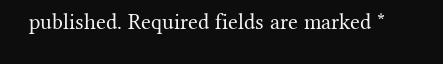published. Required fields are marked *